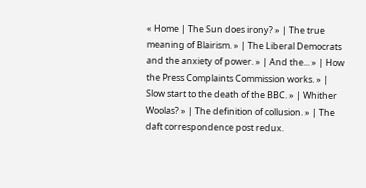« Home | The Sun does irony? » | The true meaning of Blairism. » | The Liberal Democrats and the anxiety of power. » | And the... » | How the Press Complaints Commission works. » | Slow start to the death of the BBC. » | Whither Woolas? » | The definition of collusion. » | The daft correspondence post redux.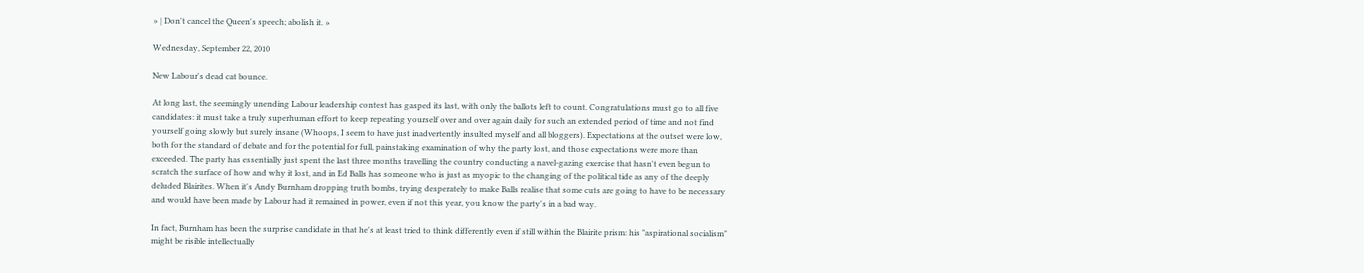» | Don't cancel the Queen's speech; abolish it. »

Wednesday, September 22, 2010

New Labour's dead cat bounce.

At long last, the seemingly unending Labour leadership contest has gasped its last, with only the ballots left to count. Congratulations must go to all five candidates: it must take a truly superhuman effort to keep repeating yourself over and over again daily for such an extended period of time and not find yourself going slowly but surely insane (Whoops, I seem to have just inadvertently insulted myself and all bloggers). Expectations at the outset were low, both for the standard of debate and for the potential for full, painstaking examination of why the party lost, and those expectations were more than exceeded. The party has essentially just spent the last three months travelling the country conducting a navel-gazing exercise that hasn't even begun to scratch the surface of how and why it lost, and in Ed Balls has someone who is just as myopic to the changing of the political tide as any of the deeply deluded Blairites. When it's Andy Burnham dropping truth bombs, trying desperately to make Balls realise that some cuts are going to have to be necessary and would have been made by Labour had it remained in power, even if not this year, you know the party's in a bad way.

In fact, Burnham has been the surprise candidate in that he's at least tried to think differently even if still within the Blairite prism: his "aspirational socialism" might be risible intellectually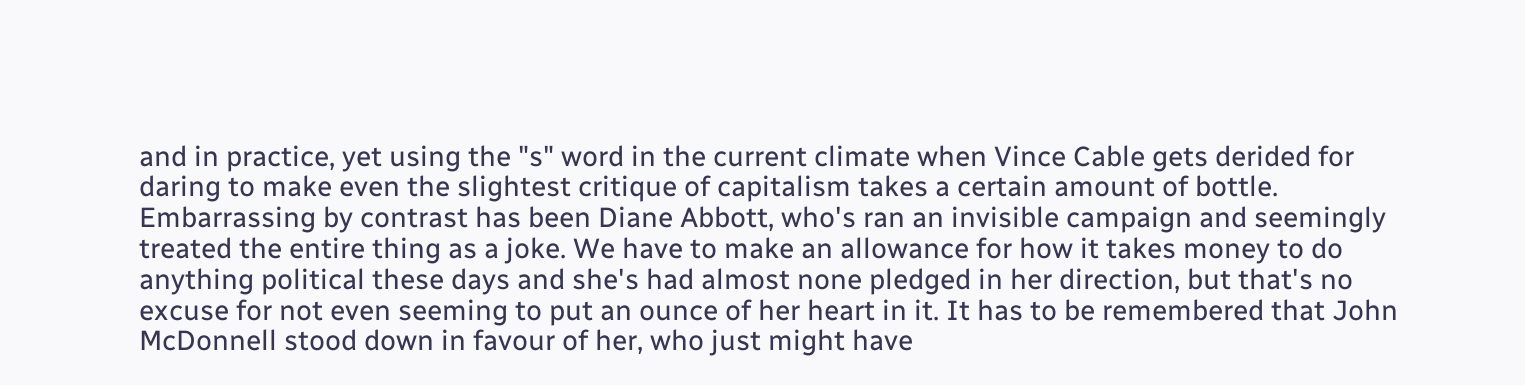and in practice, yet using the "s" word in the current climate when Vince Cable gets derided for daring to make even the slightest critique of capitalism takes a certain amount of bottle. Embarrassing by contrast has been Diane Abbott, who's ran an invisible campaign and seemingly treated the entire thing as a joke. We have to make an allowance for how it takes money to do anything political these days and she's had almost none pledged in her direction, but that's no excuse for not even seeming to put an ounce of her heart in it. It has to be remembered that John McDonnell stood down in favour of her, who just might have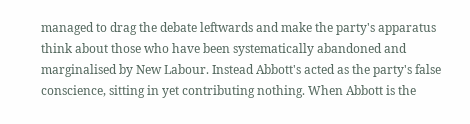managed to drag the debate leftwards and make the party's apparatus think about those who have been systematically abandoned and marginalised by New Labour. Instead Abbott's acted as the party's false conscience, sitting in yet contributing nothing. When Abbott is the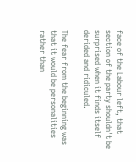face of the Labour left, that section of the party shouldn't be surprised when it finds itself derided and ridiculed.

The fear from the beginning was that it would be personalities rather than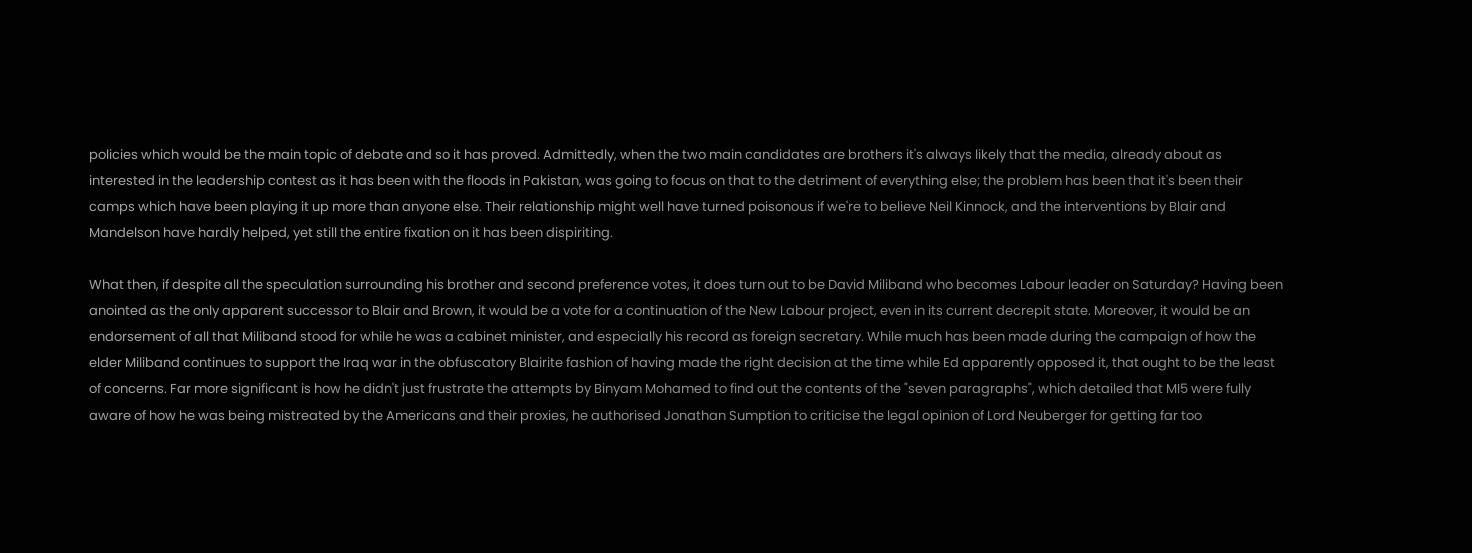policies which would be the main topic of debate and so it has proved. Admittedly, when the two main candidates are brothers it's always likely that the media, already about as interested in the leadership contest as it has been with the floods in Pakistan, was going to focus on that to the detriment of everything else; the problem has been that it's been their camps which have been playing it up more than anyone else. Their relationship might well have turned poisonous if we're to believe Neil Kinnock, and the interventions by Blair and Mandelson have hardly helped, yet still the entire fixation on it has been dispiriting.

What then, if despite all the speculation surrounding his brother and second preference votes, it does turn out to be David Miliband who becomes Labour leader on Saturday? Having been anointed as the only apparent successor to Blair and Brown, it would be a vote for a continuation of the New Labour project, even in its current decrepit state. Moreover, it would be an endorsement of all that Miliband stood for while he was a cabinet minister, and especially his record as foreign secretary. While much has been made during the campaign of how the elder Miliband continues to support the Iraq war in the obfuscatory Blairite fashion of having made the right decision at the time while Ed apparently opposed it, that ought to be the least of concerns. Far more significant is how he didn't just frustrate the attempts by Binyam Mohamed to find out the contents of the "seven paragraphs", which detailed that MI5 were fully aware of how he was being mistreated by the Americans and their proxies, he authorised Jonathan Sumption to criticise the legal opinion of Lord Neuberger for getting far too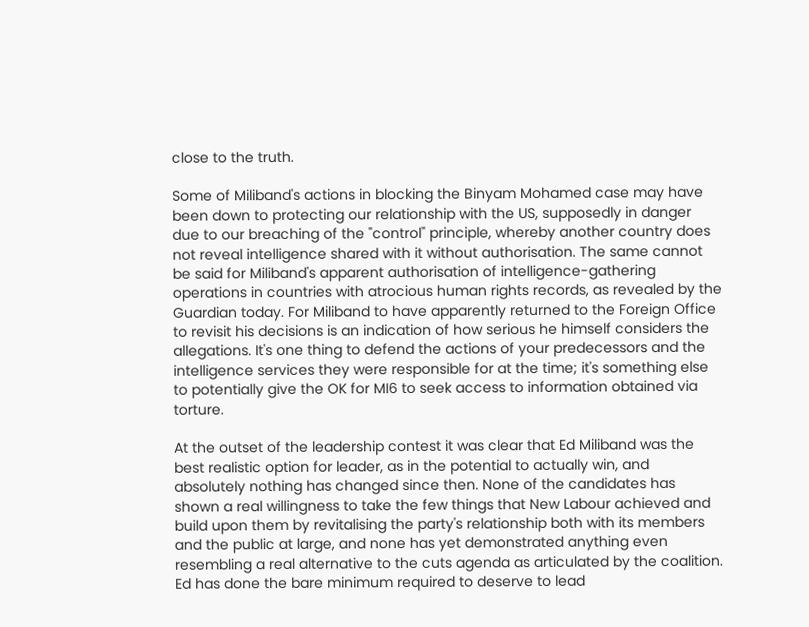close to the truth.

Some of Miliband's actions in blocking the Binyam Mohamed case may have been down to protecting our relationship with the US, supposedly in danger due to our breaching of the "control" principle, whereby another country does not reveal intelligence shared with it without authorisation. The same cannot be said for Miliband's apparent authorisation of intelligence-gathering operations in countries with atrocious human rights records, as revealed by the Guardian today. For Miliband to have apparently returned to the Foreign Office to revisit his decisions is an indication of how serious he himself considers the allegations. It's one thing to defend the actions of your predecessors and the intelligence services they were responsible for at the time; it's something else to potentially give the OK for MI6 to seek access to information obtained via torture.

At the outset of the leadership contest it was clear that Ed Miliband was the best realistic option for leader, as in the potential to actually win, and absolutely nothing has changed since then. None of the candidates has shown a real willingness to take the few things that New Labour achieved and build upon them by revitalising the party's relationship both with its members and the public at large, and none has yet demonstrated anything even resembling a real alternative to the cuts agenda as articulated by the coalition. Ed has done the bare minimum required to deserve to lead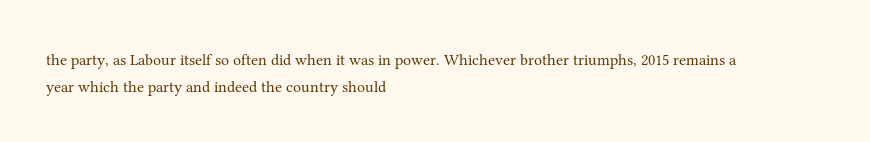the party, as Labour itself so often did when it was in power. Whichever brother triumphs, 2015 remains a year which the party and indeed the country should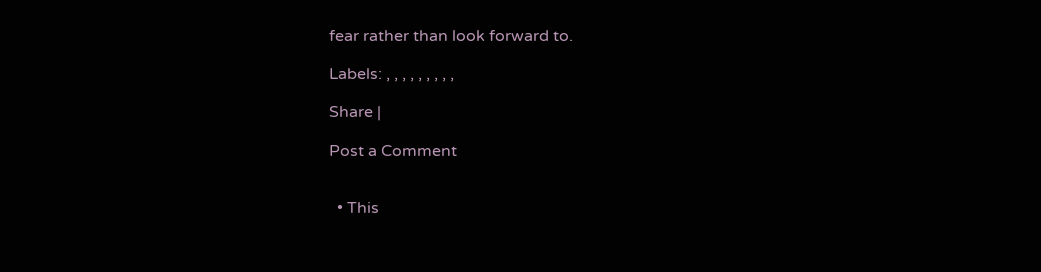fear rather than look forward to.

Labels: , , , , , , , , ,

Share |

Post a Comment


  • This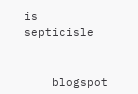is septicisle


    blogspot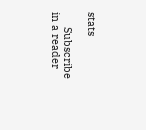stats

     Subscribe in a reader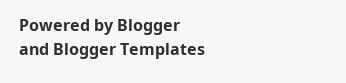Powered by Blogger
and Blogger Templates